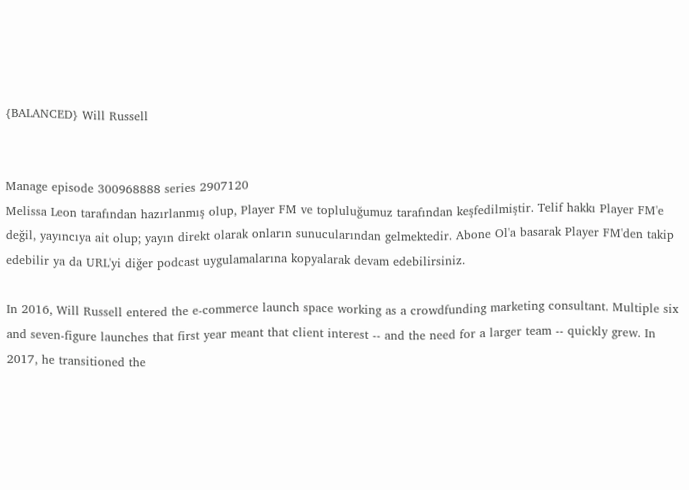{BALANCED} Will Russell


Manage episode 300968888 series 2907120
Melissa Leon tarafından hazırlanmış olup, Player FM ve topluluğumuz tarafından keşfedilmiştir. Telif hakkı Player FM'e değil, yayıncıya ait olup; yayın direkt olarak onların sunucularından gelmektedir. Abone Ol'a basarak Player FM'den takip edebilir ya da URL'yi diğer podcast uygulamalarına kopyalarak devam edebilirsiniz.

In 2016, Will Russell entered the e-commerce launch space working as a crowdfunding marketing consultant. Multiple six and seven-figure launches that first year meant that client interest -- and the need for a larger team -- quickly grew. In 2017, he transitioned the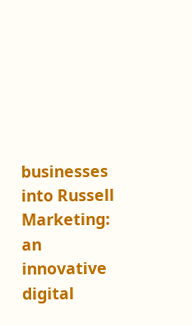businesses into Russell Marketing: an innovative digital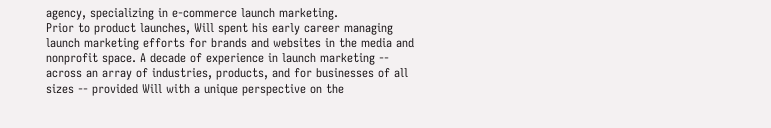agency, specializing in e-commerce launch marketing.
Prior to product launches, Will spent his early career managing launch marketing efforts for brands and websites in the media and nonprofit space. A decade of experience in launch marketing -- across an array of industries, products, and for businesses of all sizes -- provided Will with a unique perspective on the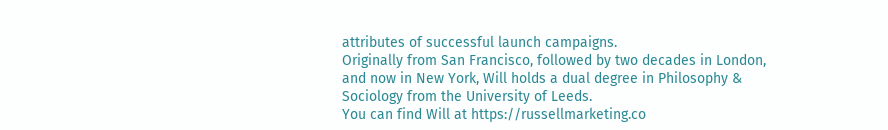attributes of successful launch campaigns.
Originally from San Francisco, followed by two decades in London, and now in New York, Will holds a dual degree in Philosophy & Sociology from the University of Leeds.
You can find Will at https://russellmarketing.co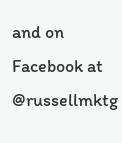and on Facebook at @russellmktg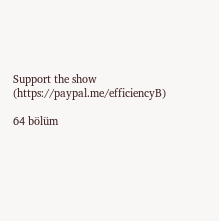Support the show (https://paypal.me/efficiencyB)

64 bölüm